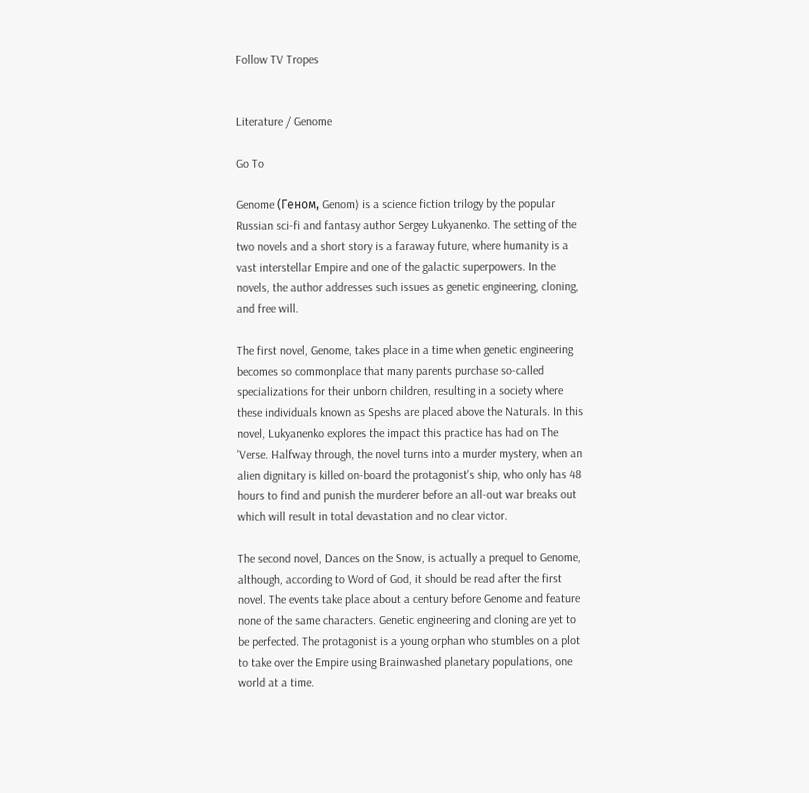Follow TV Tropes


Literature / Genome

Go To

Genome (Геном, Genom) is a science fiction trilogy by the popular Russian sci-fi and fantasy author Sergey Lukyanenko. The setting of the two novels and a short story is a faraway future, where humanity is a vast interstellar Empire and one of the galactic superpowers. In the novels, the author addresses such issues as genetic engineering, cloning, and free will.

The first novel, Genome, takes place in a time when genetic engineering becomes so commonplace that many parents purchase so-called specializations for their unborn children, resulting in a society where these individuals known as Speshs are placed above the Naturals. In this novel, Lukyanenko explores the impact this practice has had on The 'Verse. Halfway through, the novel turns into a murder mystery, when an alien dignitary is killed on-board the protagonist's ship, who only has 48 hours to find and punish the murderer before an all-out war breaks out which will result in total devastation and no clear victor.

The second novel, Dances on the Snow, is actually a prequel to Genome, although, according to Word of God, it should be read after the first novel. The events take place about a century before Genome and feature none of the same characters. Genetic engineering and cloning are yet to be perfected. The protagonist is a young orphan who stumbles on a plot to take over the Empire using Brainwashed planetary populations, one world at a time.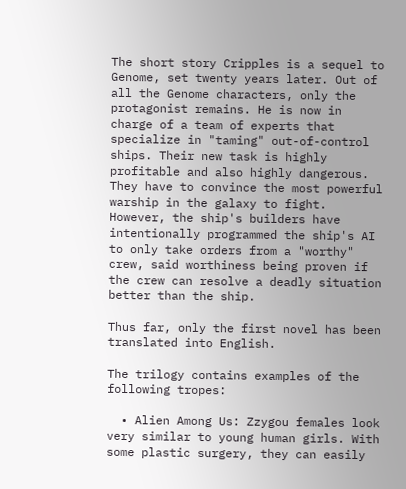The short story Cripples is a sequel to Genome, set twenty years later. Out of all the Genome characters, only the protagonist remains. He is now in charge of a team of experts that specialize in "taming" out-of-control ships. Their new task is highly profitable and also highly dangerous. They have to convince the most powerful warship in the galaxy to fight. However, the ship's builders have intentionally programmed the ship's AI to only take orders from a "worthy" crew, said worthiness being proven if the crew can resolve a deadly situation better than the ship.

Thus far, only the first novel has been translated into English.

The trilogy contains examples of the following tropes:

  • Alien Among Us: Zzygou females look very similar to young human girls. With some plastic surgery, they can easily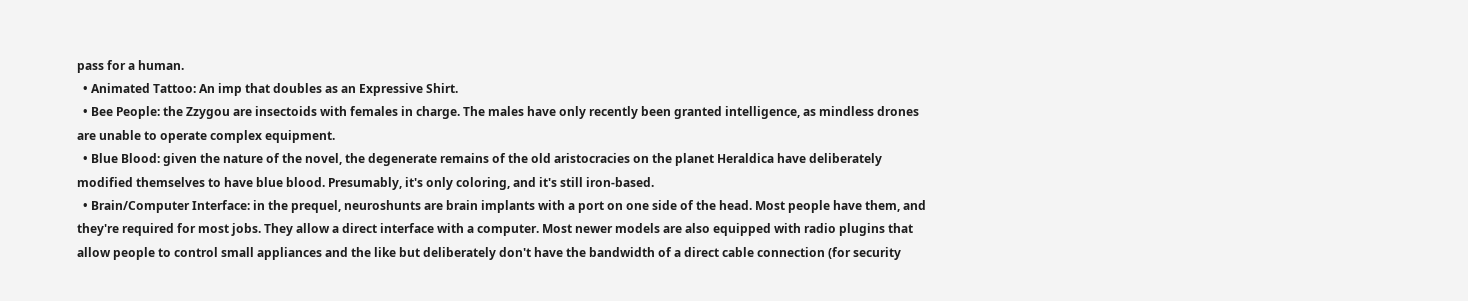pass for a human.
  • Animated Tattoo: An imp that doubles as an Expressive Shirt.
  • Bee People: the Zzygou are insectoids with females in charge. The males have only recently been granted intelligence, as mindless drones are unable to operate complex equipment.
  • Blue Blood: given the nature of the novel, the degenerate remains of the old aristocracies on the planet Heraldica have deliberately modified themselves to have blue blood. Presumably, it's only coloring, and it's still iron-based.
  • Brain/Computer Interface: in the prequel, neuroshunts are brain implants with a port on one side of the head. Most people have them, and they're required for most jobs. They allow a direct interface with a computer. Most newer models are also equipped with radio plugins that allow people to control small appliances and the like but deliberately don't have the bandwidth of a direct cable connection (for security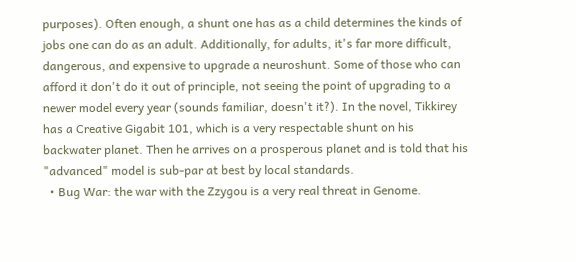purposes). Often enough, a shunt one has as a child determines the kinds of jobs one can do as an adult. Additionally, for adults, it's far more difficult, dangerous, and expensive to upgrade a neuroshunt. Some of those who can afford it don't do it out of principle, not seeing the point of upgrading to a newer model every year (sounds familiar, doesn't it?). In the novel, Tikkirey has a Creative Gigabit 101, which is a very respectable shunt on his backwater planet. Then he arrives on a prosperous planet and is told that his "advanced" model is sub-par at best by local standards.
  • Bug War: the war with the Zzygou is a very real threat in Genome.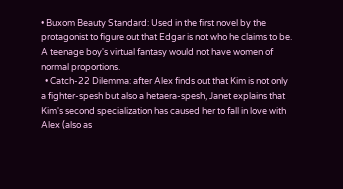• Buxom Beauty Standard: Used in the first novel by the protagonist to figure out that Edgar is not who he claims to be. A teenage boy's virtual fantasy would not have women of normal proportions.
  • Catch-22 Dilemma: after Alex finds out that Kim is not only a fighter-spesh but also a hetaera-spesh, Janet explains that Kim's second specialization has caused her to fall in love with Alex (also as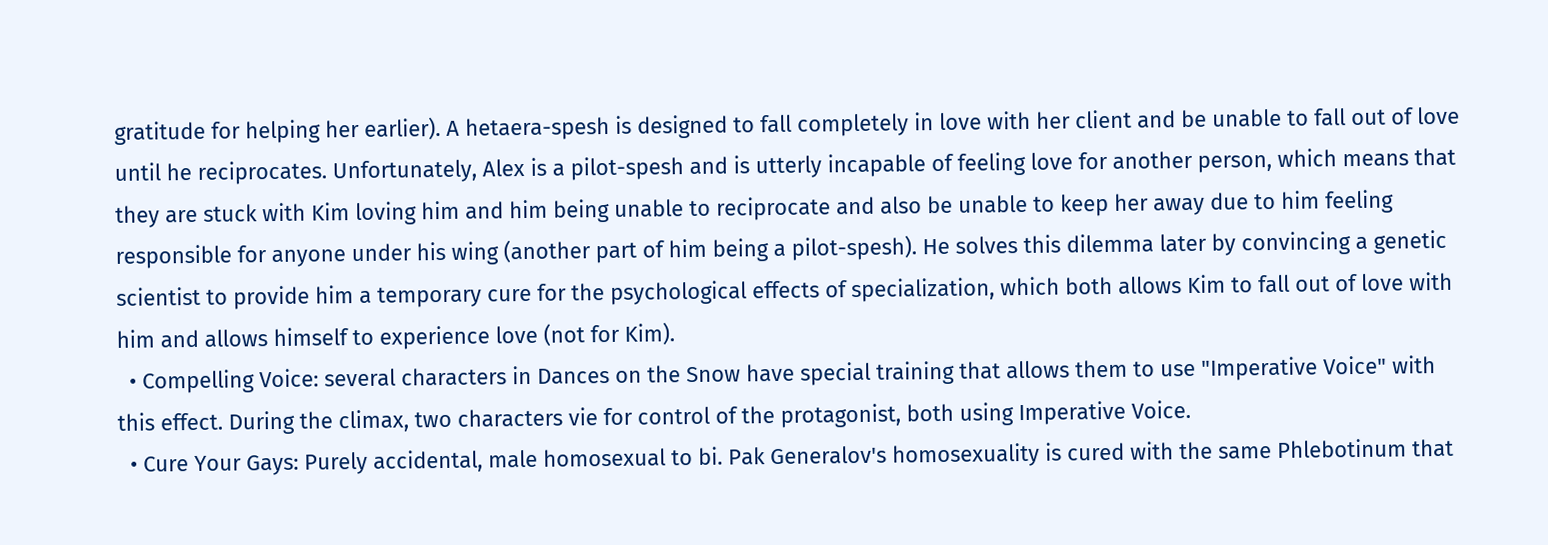gratitude for helping her earlier). A hetaera-spesh is designed to fall completely in love with her client and be unable to fall out of love until he reciprocates. Unfortunately, Alex is a pilot-spesh and is utterly incapable of feeling love for another person, which means that they are stuck with Kim loving him and him being unable to reciprocate and also be unable to keep her away due to him feeling responsible for anyone under his wing (another part of him being a pilot-spesh). He solves this dilemma later by convincing a genetic scientist to provide him a temporary cure for the psychological effects of specialization, which both allows Kim to fall out of love with him and allows himself to experience love (not for Kim).
  • Compelling Voice: several characters in Dances on the Snow have special training that allows them to use "Imperative Voice" with this effect. During the climax, two characters vie for control of the protagonist, both using Imperative Voice.
  • Cure Your Gays: Purely accidental, male homosexual to bi. Pak Generalov's homosexuality is cured with the same Phlebotinum that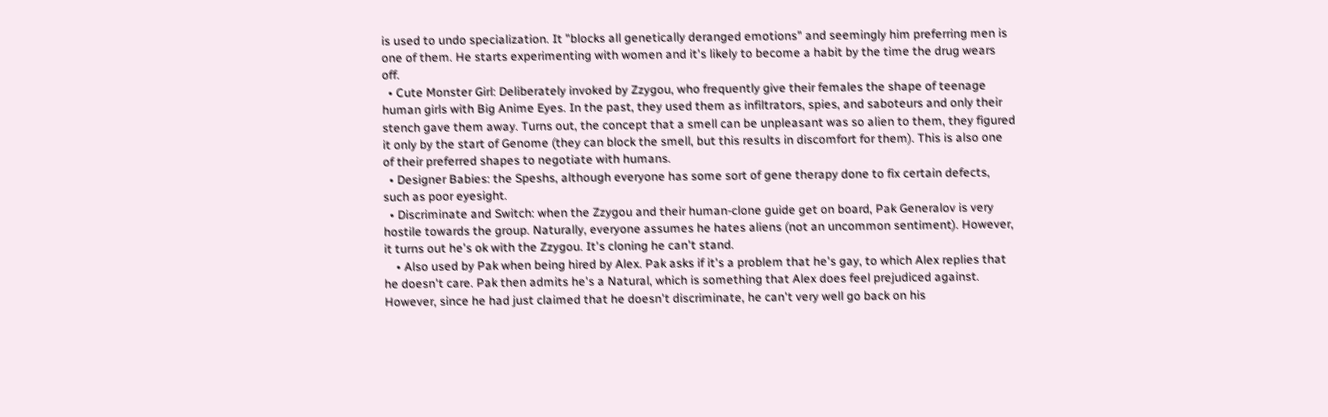is used to undo specialization. It "blocks all genetically deranged emotions" and seemingly him preferring men is one of them. He starts experimenting with women and it's likely to become a habit by the time the drug wears off.
  • Cute Monster Girl: Deliberately invoked by Zzygou, who frequently give their females the shape of teenage human girls with Big Anime Eyes. In the past, they used them as infiltrators, spies, and saboteurs and only their stench gave them away. Turns out, the concept that a smell can be unpleasant was so alien to them, they figured it only by the start of Genome (they can block the smell, but this results in discomfort for them). This is also one of their preferred shapes to negotiate with humans.
  • Designer Babies: the Speshs, although everyone has some sort of gene therapy done to fix certain defects, such as poor eyesight.
  • Discriminate and Switch: when the Zzygou and their human-clone guide get on board, Pak Generalov is very hostile towards the group. Naturally, everyone assumes he hates aliens (not an uncommon sentiment). However, it turns out he's ok with the Zzygou. It's cloning he can't stand.
    • Also used by Pak when being hired by Alex. Pak asks if it's a problem that he's gay, to which Alex replies that he doesn't care. Pak then admits he's a Natural, which is something that Alex does feel prejudiced against. However, since he had just claimed that he doesn't discriminate, he can't very well go back on his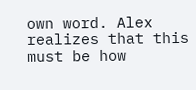own word. Alex realizes that this must be how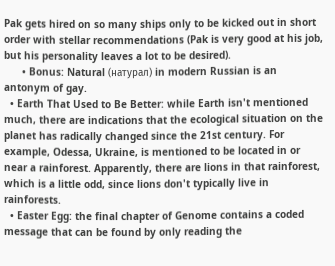Pak gets hired on so many ships only to be kicked out in short order with stellar recommendations (Pak is very good at his job, but his personality leaves a lot to be desired).
      • Bonus: Natural (натурал) in modern Russian is an antonym of gay.
  • Earth That Used to Be Better: while Earth isn't mentioned much, there are indications that the ecological situation on the planet has radically changed since the 21st century. For example, Odessa, Ukraine, is mentioned to be located in or near a rainforest. Apparently, there are lions in that rainforest, which is a little odd, since lions don't typically live in rainforests.
  • Easter Egg: the final chapter of Genome contains a coded message that can be found by only reading the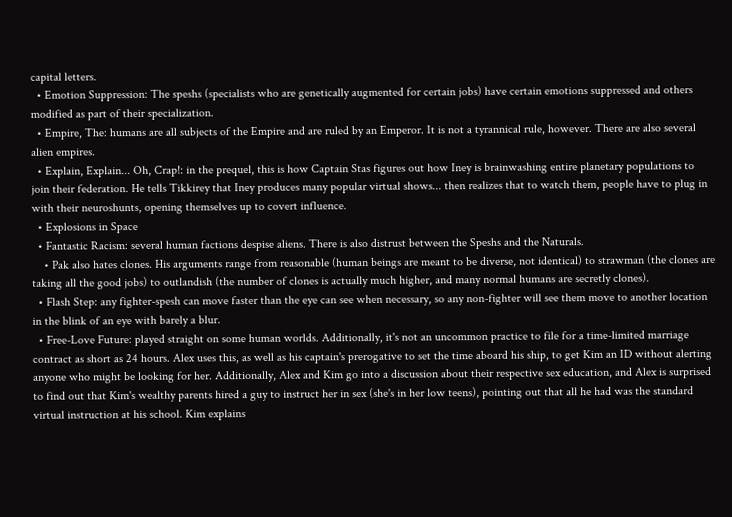capital letters.
  • Emotion Suppression: The speshs (specialists who are genetically augmented for certain jobs) have certain emotions suppressed and others modified as part of their specialization.
  • Empire, The: humans are all subjects of the Empire and are ruled by an Emperor. It is not a tyrannical rule, however. There are also several alien empires.
  • Explain, Explain... Oh, Crap!: in the prequel, this is how Captain Stas figures out how Iney is brainwashing entire planetary populations to join their federation. He tells Tikkirey that Iney produces many popular virtual shows... then realizes that to watch them, people have to plug in with their neuroshunts, opening themselves up to covert influence.
  • Explosions in Space
  • Fantastic Racism: several human factions despise aliens. There is also distrust between the Speshs and the Naturals.
    • Pak also hates clones. His arguments range from reasonable (human beings are meant to be diverse, not identical) to strawman (the clones are taking all the good jobs) to outlandish (the number of clones is actually much higher, and many normal humans are secretly clones).
  • Flash Step: any fighter-spesh can move faster than the eye can see when necessary, so any non-fighter will see them move to another location in the blink of an eye with barely a blur.
  • Free-Love Future: played straight on some human worlds. Additionally, it's not an uncommon practice to file for a time-limited marriage contract as short as 24 hours. Alex uses this, as well as his captain's prerogative to set the time aboard his ship, to get Kim an ID without alerting anyone who might be looking for her. Additionally, Alex and Kim go into a discussion about their respective sex education, and Alex is surprised to find out that Kim's wealthy parents hired a guy to instruct her in sex (she's in her low teens), pointing out that all he had was the standard virtual instruction at his school. Kim explains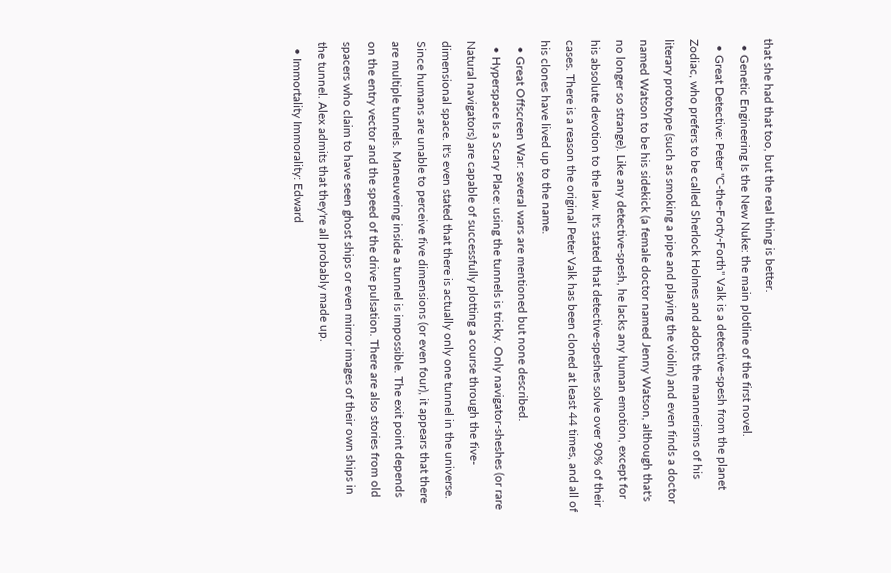that she had that too, but the real thing is better.
  • Genetic Engineering Is the New Nuke: the main plotline of the first novel.
  • Great Detective: Peter "C-the-Forty-Forth" Valk is a detective-spesh from the planet Zodiac, who prefers to be called Sherlock Holmes and adopts the mannerisms of his literary prototype (such as smoking a pipe and playing the violin) and even finds a doctor named Watson to be his sidekick (a female doctor named Jenny Watson, although that's no longer so strange). Like any detective-spesh, he lacks any human emotion, except for his absolute devotion to the law. It's stated that detective-speshes solve over 90% of their cases. There is a reason the original Peter Valk has been cloned at least 44 times, and all of his clones have lived up to the name.
  • Great Offscreen War: several wars are mentioned but none described.
  • Hyperspace Is a Scary Place: using the tunnels is tricky. Only navigator-sheshes (or rare Natural navigators) are capable of successfully plotting a course through the five-dimensional space. It's even stated that there is actually only one tunnel in the universe. Since humans are unable to perceive five dimensions (or even four), it appears that there are multiple tunnels. Maneuvering inside a tunnel is impossible. The exit point depends on the entry vector and the speed of the drive pulsation. There are also stories from old spacers who claim to have seen ghost ships or even mirror images of their own ships in the tunnel. Alex admits that they're all probably made up.
  • Immortality Immorality: Edward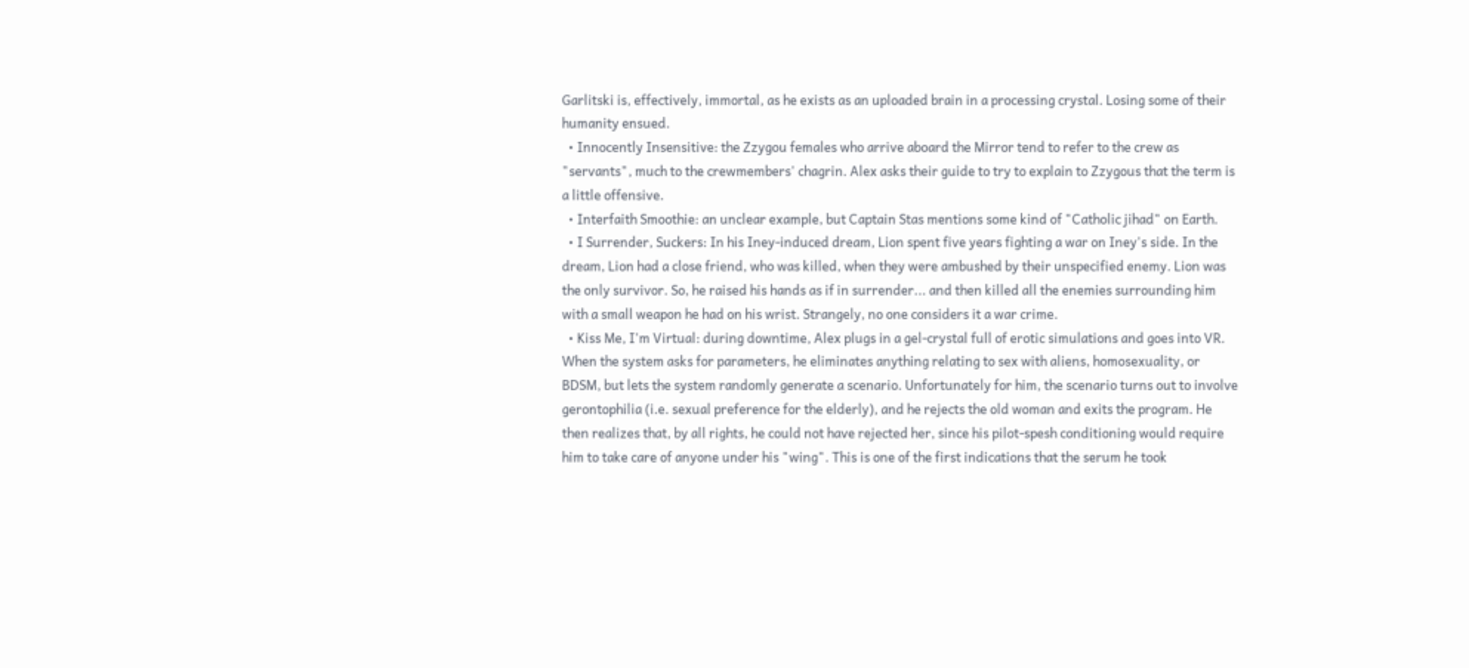Garlitski is, effectively, immortal, as he exists as an uploaded brain in a processing crystal. Losing some of their humanity ensued.
  • Innocently Insensitive: the Zzygou females who arrive aboard the Mirror tend to refer to the crew as "servants", much to the crewmembers' chagrin. Alex asks their guide to try to explain to Zzygous that the term is a little offensive.
  • Interfaith Smoothie: an unclear example, but Captain Stas mentions some kind of "Catholic jihad" on Earth.
  • I Surrender, Suckers: In his Iney-induced dream, Lion spent five years fighting a war on Iney's side. In the dream, Lion had a close friend, who was killed, when they were ambushed by their unspecified enemy. Lion was the only survivor. So, he raised his hands as if in surrender... and then killed all the enemies surrounding him with a small weapon he had on his wrist. Strangely, no one considers it a war crime.
  • Kiss Me, I'm Virtual: during downtime, Alex plugs in a gel-crystal full of erotic simulations and goes into VR. When the system asks for parameters, he eliminates anything relating to sex with aliens, homosexuality, or BDSM, but lets the system randomly generate a scenario. Unfortunately for him, the scenario turns out to involve gerontophilia (i.e. sexual preference for the elderly), and he rejects the old woman and exits the program. He then realizes that, by all rights, he could not have rejected her, since his pilot-spesh conditioning would require him to take care of anyone under his "wing". This is one of the first indications that the serum he took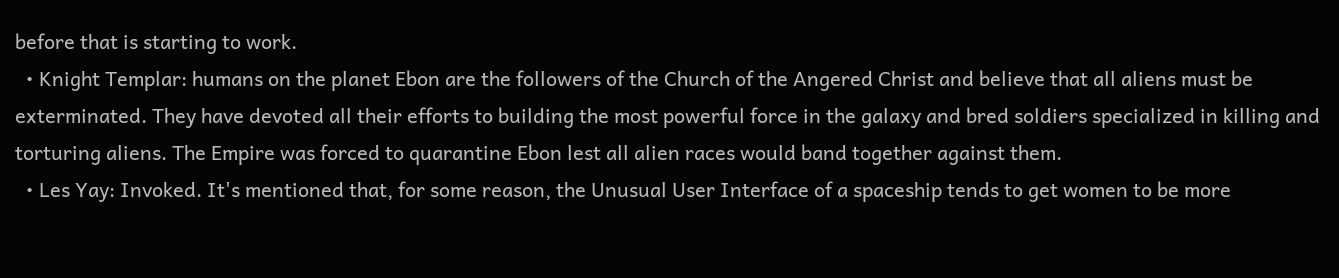before that is starting to work.
  • Knight Templar: humans on the planet Ebon are the followers of the Church of the Angered Christ and believe that all aliens must be exterminated. They have devoted all their efforts to building the most powerful force in the galaxy and bred soldiers specialized in killing and torturing aliens. The Empire was forced to quarantine Ebon lest all alien races would band together against them.
  • Les Yay: Invoked. It's mentioned that, for some reason, the Unusual User Interface of a spaceship tends to get women to be more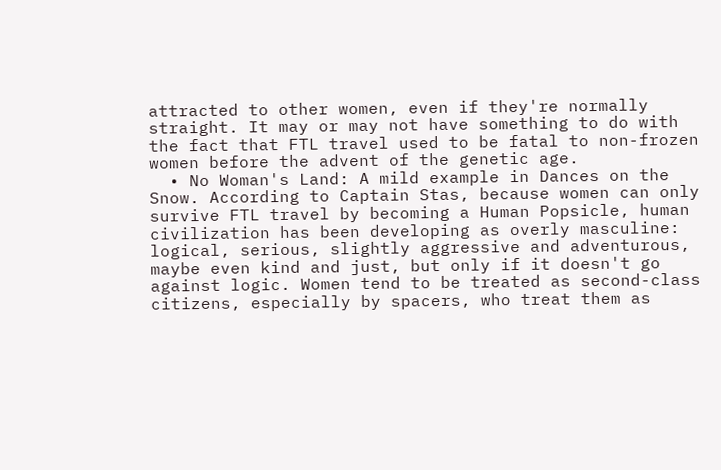attracted to other women, even if they're normally straight. It may or may not have something to do with the fact that FTL travel used to be fatal to non-frozen women before the advent of the genetic age.
  • No Woman's Land: A mild example in Dances on the Snow. According to Captain Stas, because women can only survive FTL travel by becoming a Human Popsicle, human civilization has been developing as overly masculine: logical, serious, slightly aggressive and adventurous, maybe even kind and just, but only if it doesn't go against logic. Women tend to be treated as second-class citizens, especially by spacers, who treat them as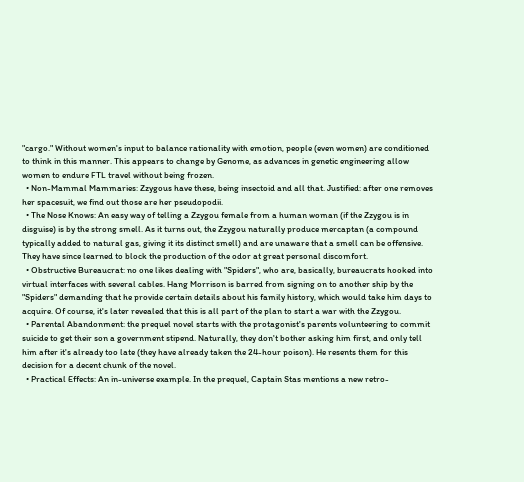"cargo." Without women's input to balance rationality with emotion, people (even women) are conditioned to think in this manner. This appears to change by Genome, as advances in genetic engineering allow women to endure FTL travel without being frozen.
  • Non-Mammal Mammaries: Zzygous have these, being insectoid and all that. Justified: after one removes her spacesuit, we find out those are her pseudopodii.
  • The Nose Knows: An easy way of telling a Zzygou female from a human woman (if the Zzygou is in disguise) is by the strong smell. As it turns out, the Zzygou naturally produce mercaptan (a compound typically added to natural gas, giving it its distinct smell) and are unaware that a smell can be offensive. They have since learned to block the production of the odor at great personal discomfort.
  • Obstructive Bureaucrat: no one likes dealing with "Spiders", who are, basically, bureaucrats hooked into virtual interfaces with several cables. Hang Morrison is barred from signing on to another ship by the "Spiders" demanding that he provide certain details about his family history, which would take him days to acquire. Of course, it's later revealed that this is all part of the plan to start a war with the Zzygou.
  • Parental Abandonment: the prequel novel starts with the protagonist's parents volunteering to commit suicide to get their son a government stipend. Naturally, they don't bother asking him first, and only tell him after it's already too late (they have already taken the 24-hour poison). He resents them for this decision for a decent chunk of the novel.
  • Practical Effects: An in-universe example. In the prequel, Captain Stas mentions a new retro-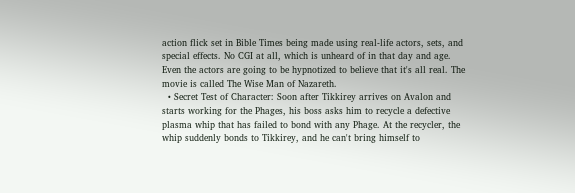action flick set in Bible Times being made using real-life actors, sets, and special effects. No CGI at all, which is unheard of in that day and age. Even the actors are going to be hypnotized to believe that it's all real. The movie is called The Wise Man of Nazareth.
  • Secret Test of Character: Soon after Tikkirey arrives on Avalon and starts working for the Phages, his boss asks him to recycle a defective plasma whip that has failed to bond with any Phage. At the recycler, the whip suddenly bonds to Tikkirey, and he can't bring himself to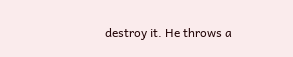destroy it. He throws a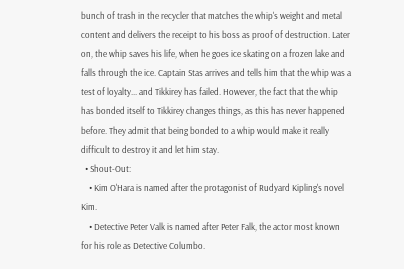bunch of trash in the recycler that matches the whip's weight and metal content and delivers the receipt to his boss as proof of destruction. Later on, the whip saves his life, when he goes ice skating on a frozen lake and falls through the ice. Captain Stas arrives and tells him that the whip was a test of loyalty... and Tikkirey has failed. However, the fact that the whip has bonded itself to Tikkirey changes things, as this has never happened before. They admit that being bonded to a whip would make it really difficult to destroy it and let him stay.
  • Shout-Out:
    • Kim O'Hara is named after the protagonist of Rudyard Kipling's novel Kim.
    • Detective Peter Valk is named after Peter Falk, the actor most known for his role as Detective Columbo.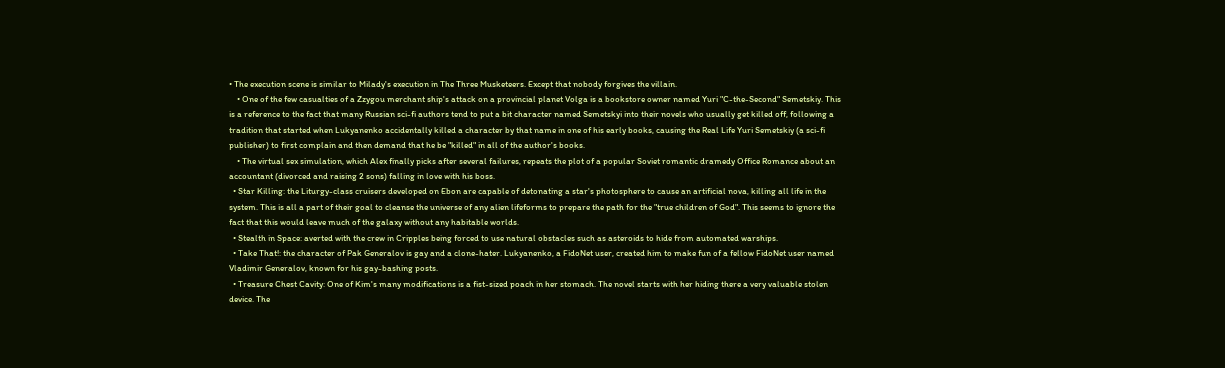• The execution scene is similar to Milady's execution in The Three Musketeers. Except that nobody forgives the villain.
    • One of the few casualties of a Zzygou merchant ship's attack on a provincial planet Volga is a bookstore owner named Yuri "C-the-Second" Semetskiy. This is a reference to the fact that many Russian sci-fi authors tend to put a bit character named Semetskyi into their novels who usually get killed off, following a tradition that started when Lukyanenko accidentally killed a character by that name in one of his early books, causing the Real Life Yuri Semetskiy (a sci-fi publisher) to first complain and then demand that he be "killed" in all of the author's books.
    • The virtual sex simulation, which Alex finally picks after several failures, repeats the plot of a popular Soviet romantic dramedy Office Romance about an accountant (divorced and raising 2 sons) falling in love with his boss.
  • Star Killing: the Liturgy-class cruisers developed on Ebon are capable of detonating a star's photosphere to cause an artificial nova, killing all life in the system. This is all a part of their goal to cleanse the universe of any alien lifeforms to prepare the path for the "true children of God". This seems to ignore the fact that this would leave much of the galaxy without any habitable worlds.
  • Stealth in Space: averted with the crew in Cripples being forced to use natural obstacles such as asteroids to hide from automated warships.
  • Take That!: the character of Pak Generalov is gay and a clone-hater. Lukyanenko, a FidoNet user, created him to make fun of a fellow FidoNet user named Vladimir Generalov, known for his gay-bashing posts.
  • Treasure Chest Cavity: One of Kim's many modifications is a fist-sized poach in her stomach. The novel starts with her hiding there a very valuable stolen device. The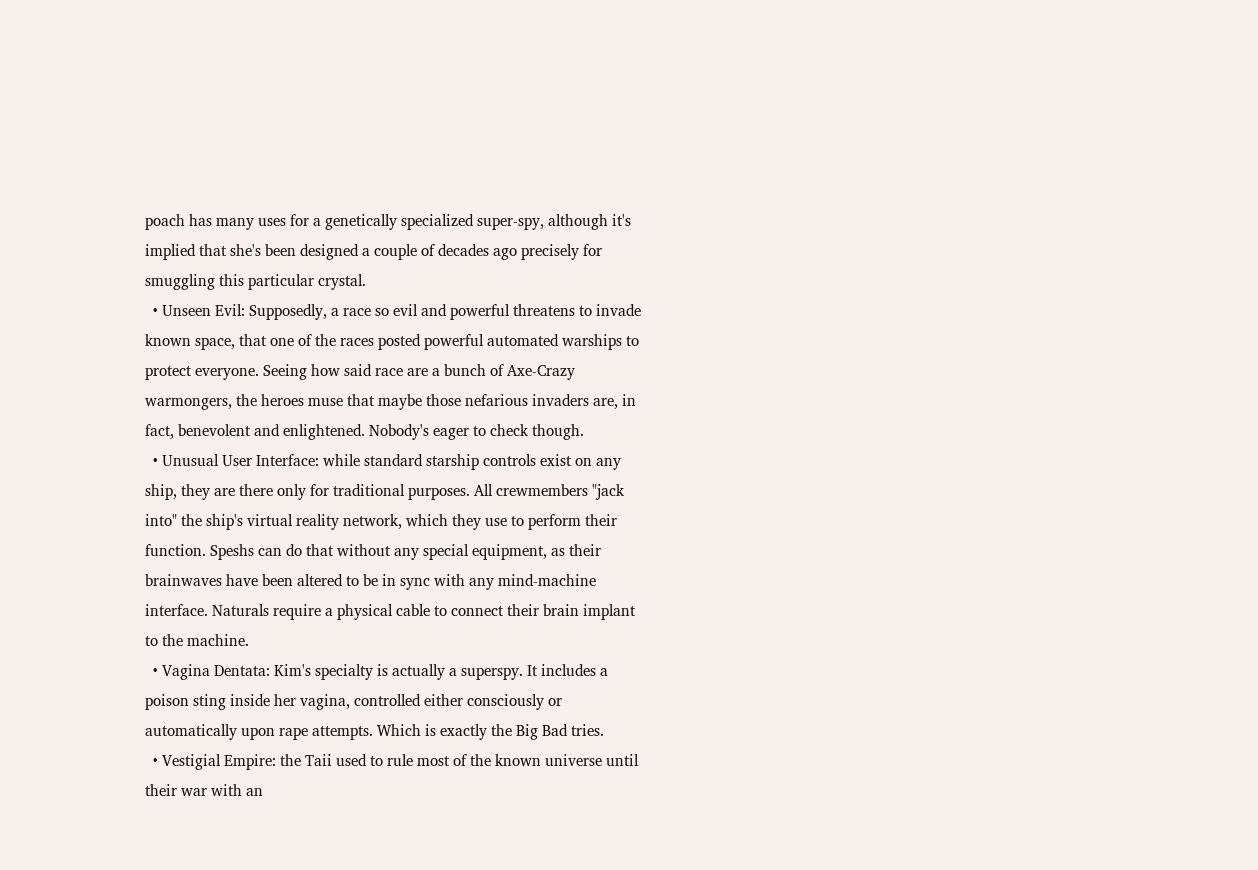poach has many uses for a genetically specialized super-spy, although it's implied that she's been designed a couple of decades ago precisely for smuggling this particular crystal.
  • Unseen Evil: Supposedly, a race so evil and powerful threatens to invade known space, that one of the races posted powerful automated warships to protect everyone. Seeing how said race are a bunch of Axe-Crazy warmongers, the heroes muse that maybe those nefarious invaders are, in fact, benevolent and enlightened. Nobody's eager to check though.
  • Unusual User Interface: while standard starship controls exist on any ship, they are there only for traditional purposes. All crewmembers "jack into" the ship's virtual reality network, which they use to perform their function. Speshs can do that without any special equipment, as their brainwaves have been altered to be in sync with any mind-machine interface. Naturals require a physical cable to connect their brain implant to the machine.
  • Vagina Dentata: Kim's specialty is actually a superspy. It includes a poison sting inside her vagina, controlled either consciously or automatically upon rape attempts. Which is exactly the Big Bad tries.
  • Vestigial Empire: the Taii used to rule most of the known universe until their war with an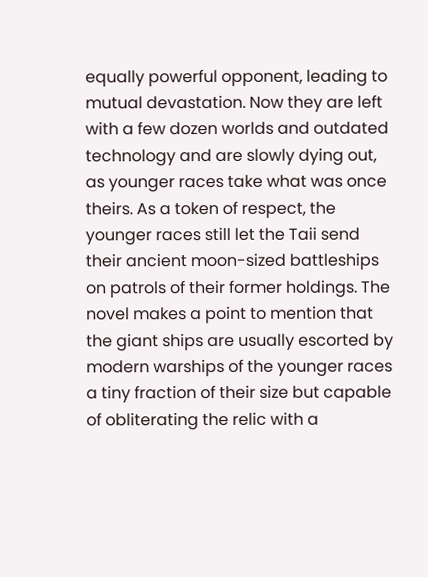equally powerful opponent, leading to mutual devastation. Now they are left with a few dozen worlds and outdated technology and are slowly dying out, as younger races take what was once theirs. As a token of respect, the younger races still let the Taii send their ancient moon-sized battleships on patrols of their former holdings. The novel makes a point to mention that the giant ships are usually escorted by modern warships of the younger races a tiny fraction of their size but capable of obliterating the relic with a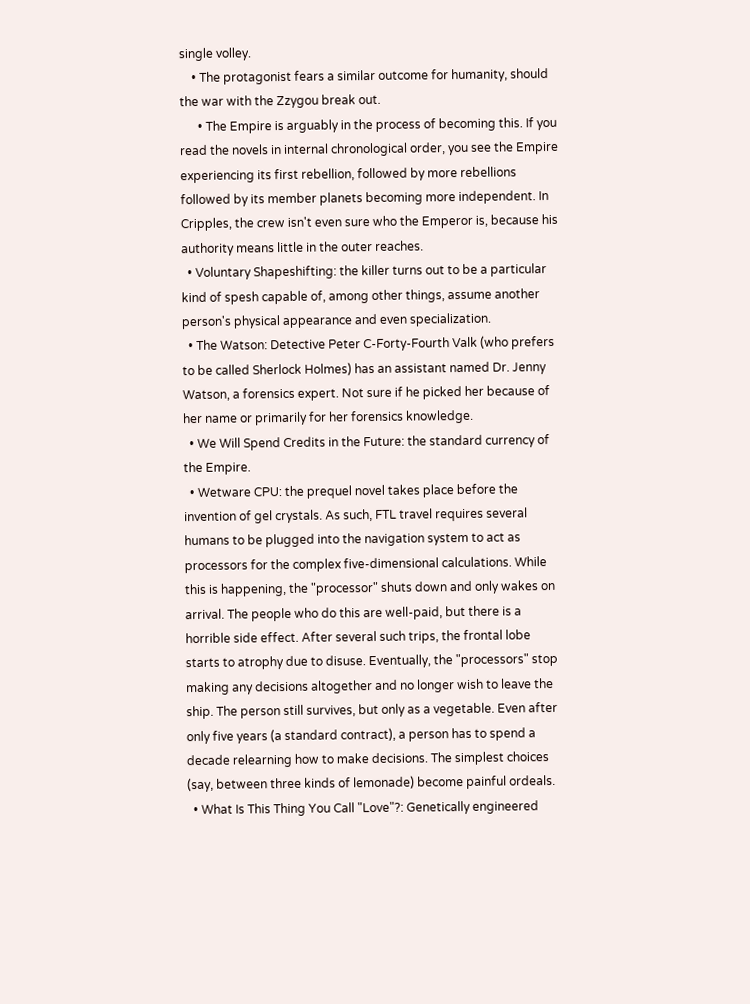single volley.
    • The protagonist fears a similar outcome for humanity, should the war with the Zzygou break out.
      • The Empire is arguably in the process of becoming this. If you read the novels in internal chronological order, you see the Empire experiencing its first rebellion, followed by more rebellions followed by its member planets becoming more independent. In Cripples, the crew isn't even sure who the Emperor is, because his authority means little in the outer reaches.
  • Voluntary Shapeshifting: the killer turns out to be a particular kind of spesh capable of, among other things, assume another person's physical appearance and even specialization.
  • The Watson: Detective Peter C-Forty-Fourth Valk (who prefers to be called Sherlock Holmes) has an assistant named Dr. Jenny Watson, a forensics expert. Not sure if he picked her because of her name or primarily for her forensics knowledge.
  • We Will Spend Credits in the Future: the standard currency of the Empire.
  • Wetware CPU: the prequel novel takes place before the invention of gel crystals. As such, FTL travel requires several humans to be plugged into the navigation system to act as processors for the complex five-dimensional calculations. While this is happening, the "processor" shuts down and only wakes on arrival. The people who do this are well-paid, but there is a horrible side effect. After several such trips, the frontal lobe starts to atrophy due to disuse. Eventually, the "processors" stop making any decisions altogether and no longer wish to leave the ship. The person still survives, but only as a vegetable. Even after only five years (a standard contract), a person has to spend a decade relearning how to make decisions. The simplest choices (say, between three kinds of lemonade) become painful ordeals.
  • What Is This Thing You Call "Love"?: Genetically engineered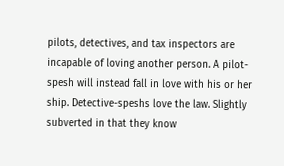pilots, detectives, and tax inspectors are incapable of loving another person. A pilot-spesh will instead fall in love with his or her ship. Detective-speshs love the law. Slightly subverted in that they know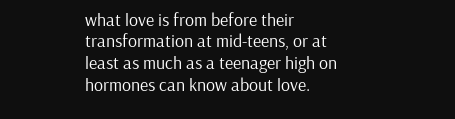what love is from before their transformation at mid-teens, or at least as much as a teenager high on hormones can know about love.